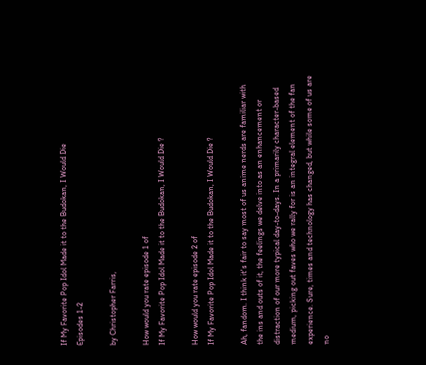If My Favorite Pop Idol Made it to the Budokan, I Would Die
Episodes 1-2

by Christopher Farris,

How would you rate episode 1 of
If My Favorite Pop Idol Made it to the Budokan, I Would Die ?

How would you rate episode 2 of
If My Favorite Pop Idol Made it to the Budokan, I Would Die ?

Ah, fandom. I think it's fair to say most of us anime nerds are familiar with the ins and outs of it, the feelings we delve into as an enhancement or distraction of our more typical day-to-days. In a primarily character-based medium, picking out faves who we rally for is an integral element of the fan experience. Sure, times and technology has changed, but while some of us are no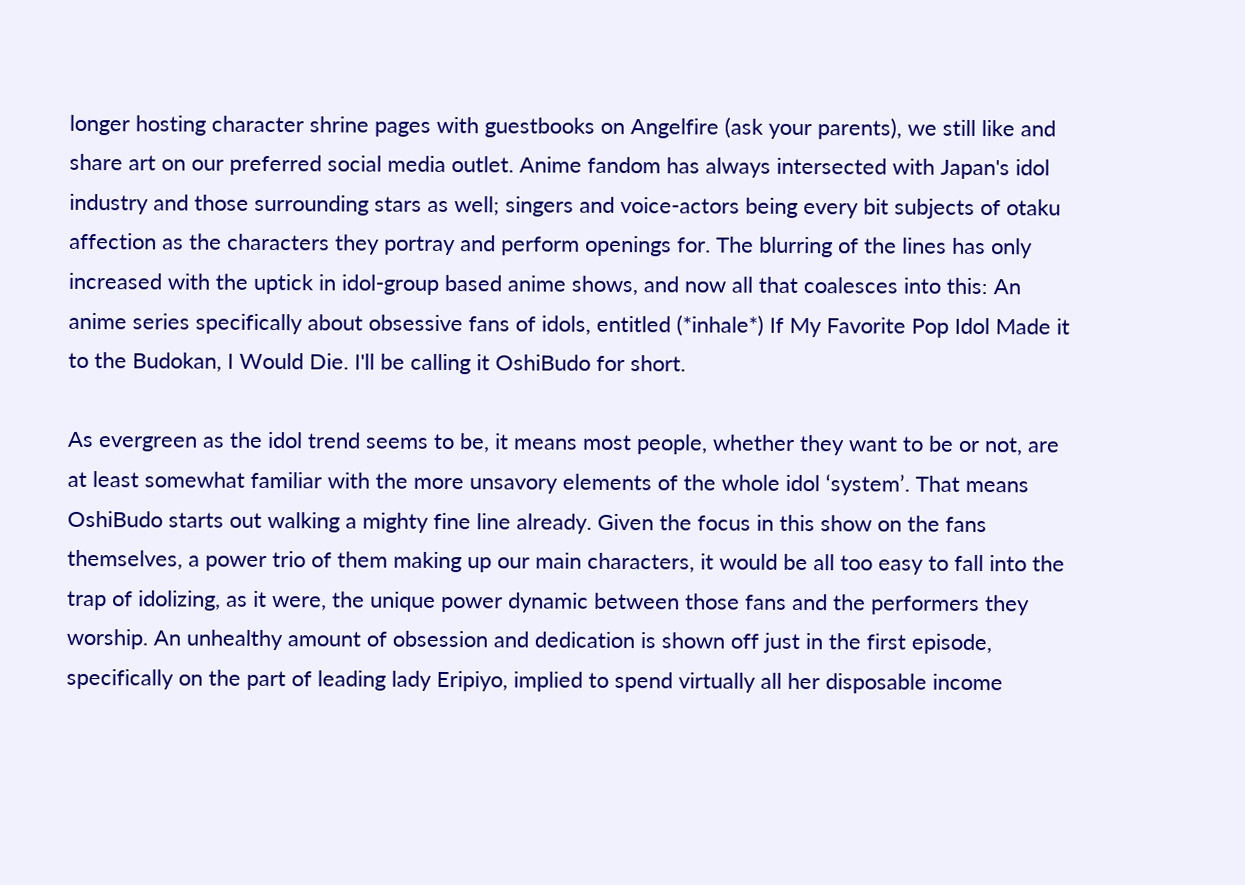longer hosting character shrine pages with guestbooks on Angelfire (ask your parents), we still like and share art on our preferred social media outlet. Anime fandom has always intersected with Japan's idol industry and those surrounding stars as well; singers and voice-actors being every bit subjects of otaku affection as the characters they portray and perform openings for. The blurring of the lines has only increased with the uptick in idol-group based anime shows, and now all that coalesces into this: An anime series specifically about obsessive fans of idols, entitled (*inhale*) If My Favorite Pop Idol Made it to the Budokan, I Would Die. I'll be calling it OshiBudo for short.

As evergreen as the idol trend seems to be, it means most people, whether they want to be or not, are at least somewhat familiar with the more unsavory elements of the whole idol ‘system’. That means OshiBudo starts out walking a mighty fine line already. Given the focus in this show on the fans themselves, a power trio of them making up our main characters, it would be all too easy to fall into the trap of idolizing, as it were, the unique power dynamic between those fans and the performers they worship. An unhealthy amount of obsession and dedication is shown off just in the first episode, specifically on the part of leading lady Eripiyo, implied to spend virtually all her disposable income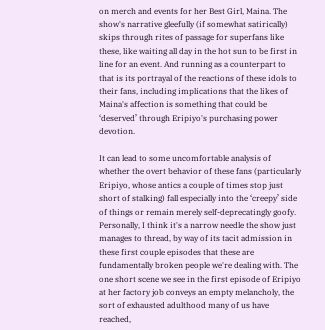on merch and events for her Best Girl, Maina. The show's narrative gleefully (if somewhat satirically) skips through rites of passage for superfans like these, like waiting all day in the hot sun to be first in line for an event. And running as a counterpart to that is its portrayal of the reactions of these idols to their fans, including implications that the likes of Maina's affection is something that could be ‘deserved’ through Eripiyo's purchasing power devotion.

It can lead to some uncomfortable analysis of whether the overt behavior of these fans (particularly Eripiyo, whose antics a couple of times stop just short of stalking) fall especially into the ‘creepy’ side of things or remain merely self-deprecatingly goofy. Personally, I think it's a narrow needle the show just manages to thread, by way of its tacit admission in these first couple episodes that these are fundamentally broken people we're dealing with. The one short scene we see in the first episode of Eripiyo at her factory job conveys an empty melancholy, the sort of exhausted adulthood many of us have reached,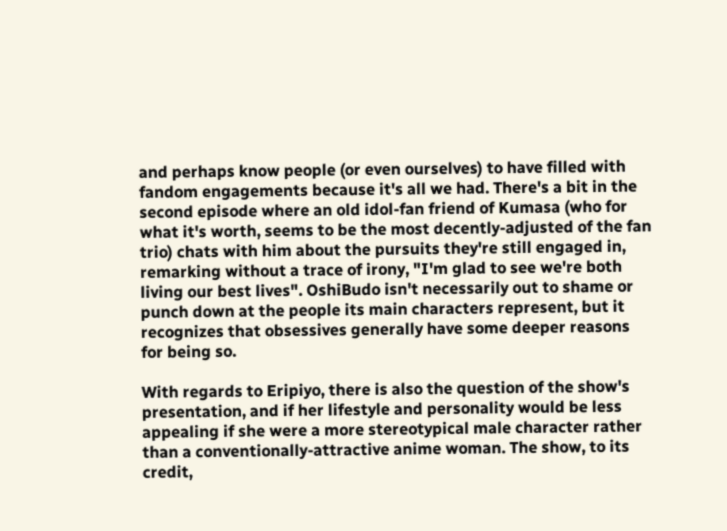and perhaps know people (or even ourselves) to have filled with fandom engagements because it's all we had. There's a bit in the second episode where an old idol-fan friend of Kumasa (who for what it's worth, seems to be the most decently-adjusted of the fan trio) chats with him about the pursuits they're still engaged in, remarking without a trace of irony, "I'm glad to see we're both living our best lives". OshiBudo isn't necessarily out to shame or punch down at the people its main characters represent, but it recognizes that obsessives generally have some deeper reasons for being so.

With regards to Eripiyo, there is also the question of the show's presentation, and if her lifestyle and personality would be less appealing if she were a more stereotypical male character rather than a conventionally-attractive anime woman. The show, to its credit,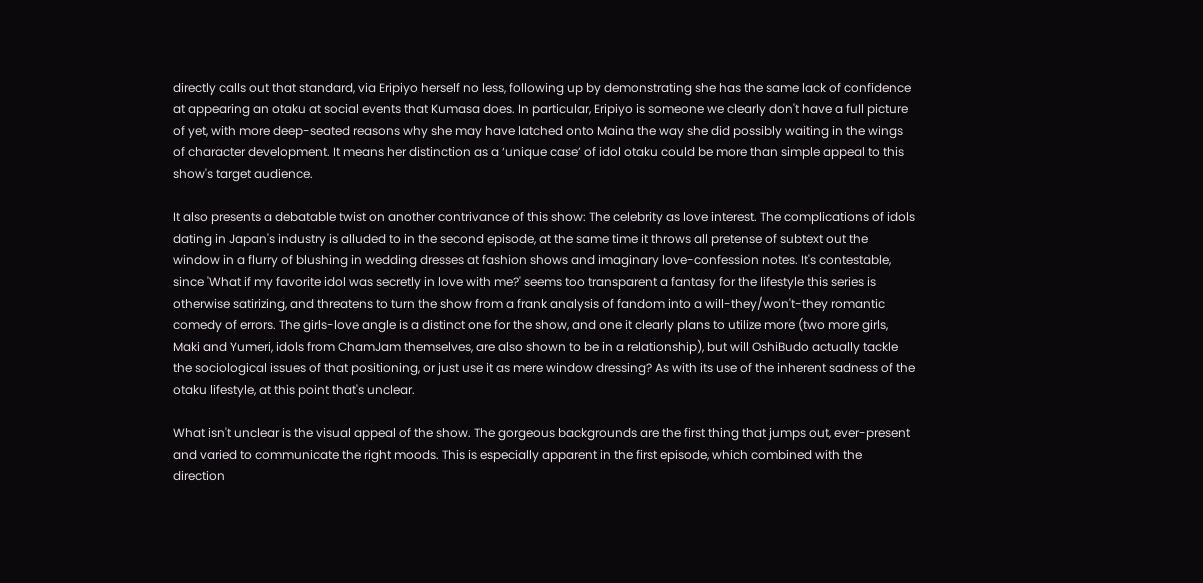directly calls out that standard, via Eripiyo herself no less, following up by demonstrating she has the same lack of confidence at appearing an otaku at social events that Kumasa does. In particular, Eripiyo is someone we clearly don't have a full picture of yet, with more deep-seated reasons why she may have latched onto Maina the way she did possibly waiting in the wings of character development. It means her distinction as a ‘unique case’ of idol otaku could be more than simple appeal to this show's target audience.

It also presents a debatable twist on another contrivance of this show: The celebrity as love interest. The complications of idols dating in Japan's industry is alluded to in the second episode, at the same time it throws all pretense of subtext out the window in a flurry of blushing in wedding dresses at fashion shows and imaginary love-confession notes. It's contestable, since 'What if my favorite idol was secretly in love with me?' seems too transparent a fantasy for the lifestyle this series is otherwise satirizing, and threatens to turn the show from a frank analysis of fandom into a will-they/won't-they romantic comedy of errors. The girls-love angle is a distinct one for the show, and one it clearly plans to utilize more (two more girls, Maki and Yumeri, idols from ChamJam themselves, are also shown to be in a relationship), but will OshiBudo actually tackle the sociological issues of that positioning, or just use it as mere window dressing? As with its use of the inherent sadness of the otaku lifestyle, at this point that's unclear.

What isn't unclear is the visual appeal of the show. The gorgeous backgrounds are the first thing that jumps out, ever-present and varied to communicate the right moods. This is especially apparent in the first episode, which combined with the direction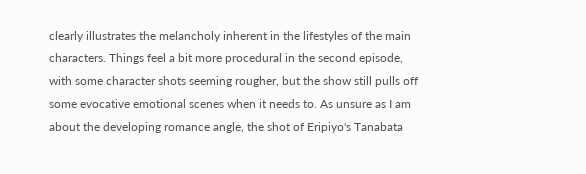clearly illustrates the melancholy inherent in the lifestyles of the main characters. Things feel a bit more procedural in the second episode, with some character shots seeming rougher, but the show still pulls off some evocative emotional scenes when it needs to. As unsure as I am about the developing romance angle, the shot of Eripiyo's Tanabata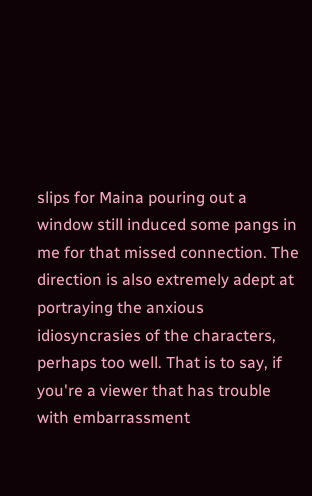slips for Maina pouring out a window still induced some pangs in me for that missed connection. The direction is also extremely adept at portraying the anxious idiosyncrasies of the characters, perhaps too well. That is to say, if you're a viewer that has trouble with embarrassment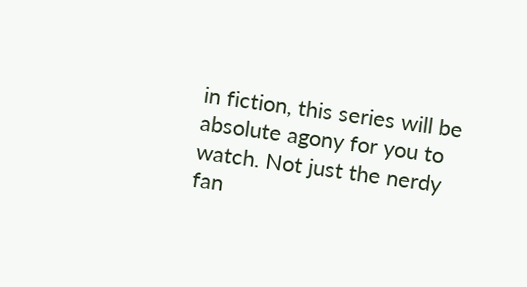in fiction, this series will be absolute agony for you to watch. Not just the nerdy fan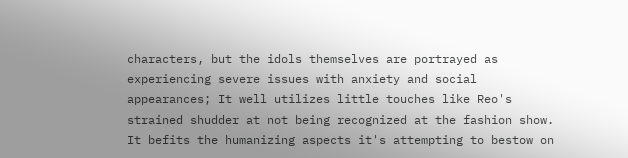characters, but the idols themselves are portrayed as experiencing severe issues with anxiety and social appearances; It well utilizes little touches like Reo's strained shudder at not being recognized at the fashion show. It befits the humanizing aspects it's attempting to bestow on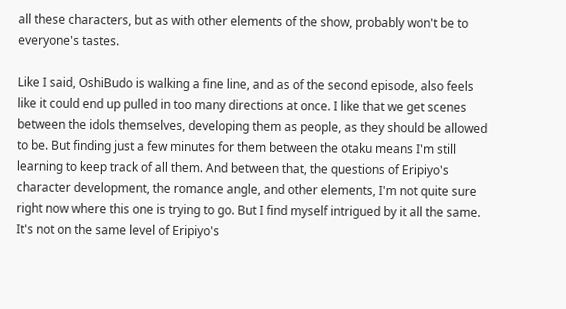all these characters, but as with other elements of the show, probably won't be to everyone's tastes.

Like I said, OshiBudo is walking a fine line, and as of the second episode, also feels like it could end up pulled in too many directions at once. I like that we get scenes between the idols themselves, developing them as people, as they should be allowed to be. But finding just a few minutes for them between the otaku means I'm still learning to keep track of all them. And between that, the questions of Eripiyo's character development, the romance angle, and other elements, I'm not quite sure right now where this one is trying to go. But I find myself intrigued by it all the same. It's not on the same level of Eripiyo's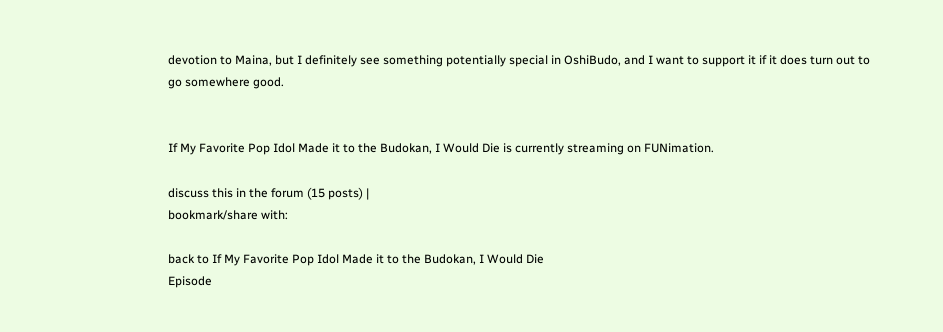devotion to Maina, but I definitely see something potentially special in OshiBudo, and I want to support it if it does turn out to go somewhere good.


If My Favorite Pop Idol Made it to the Budokan, I Would Die is currently streaming on FUNimation.

discuss this in the forum (15 posts) |
bookmark/share with:

back to If My Favorite Pop Idol Made it to the Budokan, I Would Die
Episode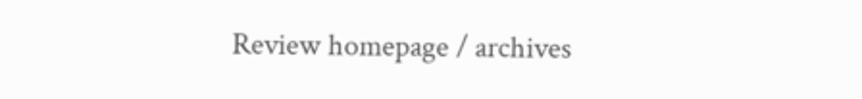Review homepage / archives